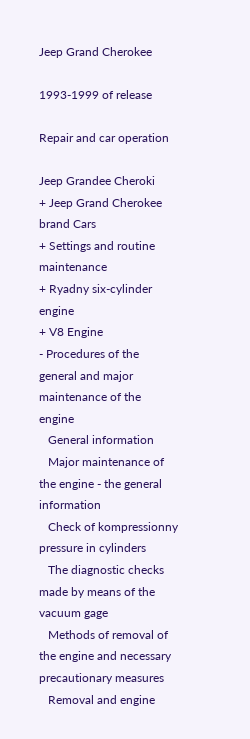Jeep Grand Cherokee

1993-1999 of release

Repair and car operation

Jeep Grandee Cheroki
+ Jeep Grand Cherokee brand Cars
+ Settings and routine maintenance
+ Ryadny six-cylinder engine
+ V8 Engine
- Procedures of the general and major maintenance of the engine
   General information
   Major maintenance of the engine - the general information
   Check of kompressionny pressure in cylinders
   The diagnostic checks made by means of the vacuum gage
   Methods of removal of the engine and necessary precautionary measures
   Removal and engine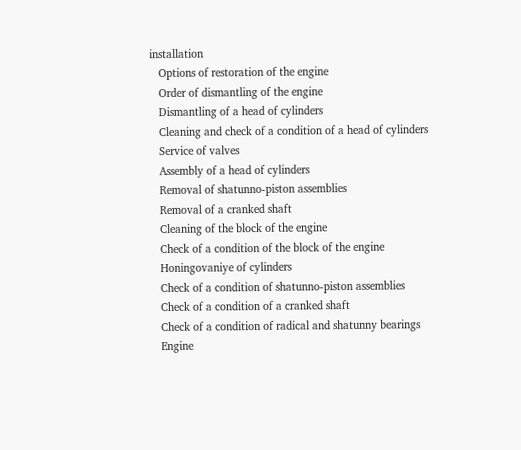installation
   Options of restoration of the engine
   Order of dismantling of the engine
   Dismantling of a head of cylinders
   Cleaning and check of a condition of a head of cylinders
   Service of valves
   Assembly of a head of cylinders
   Removal of shatunno-piston assemblies
   Removal of a cranked shaft
   Cleaning of the block of the engine
   Check of a condition of the block of the engine
   Honingovaniye of cylinders
   Check of a condition of shatunno-piston assemblies
   Check of a condition of a cranked shaft
   Check of a condition of radical and shatunny bearings
   Engine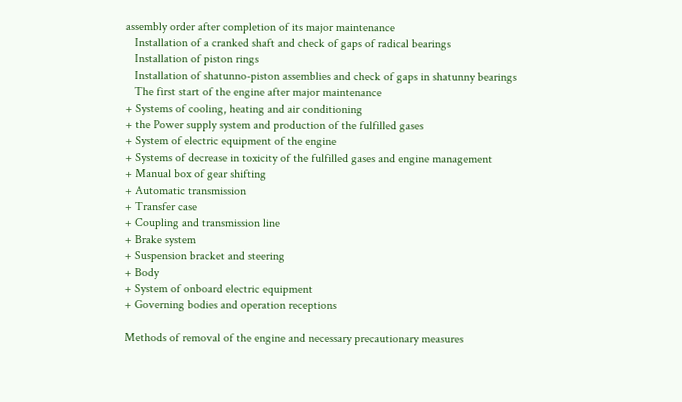assembly order after completion of its major maintenance
   Installation of a cranked shaft and check of gaps of radical bearings
   Installation of piston rings
   Installation of shatunno-piston assemblies and check of gaps in shatunny bearings
   The first start of the engine after major maintenance
+ Systems of cooling, heating and air conditioning
+ the Power supply system and production of the fulfilled gases
+ System of electric equipment of the engine
+ Systems of decrease in toxicity of the fulfilled gases and engine management
+ Manual box of gear shifting
+ Automatic transmission
+ Transfer case
+ Coupling and transmission line
+ Brake system
+ Suspension bracket and steering
+ Body
+ System of onboard electric equipment
+ Governing bodies and operation receptions

Methods of removal of the engine and necessary precautionary measures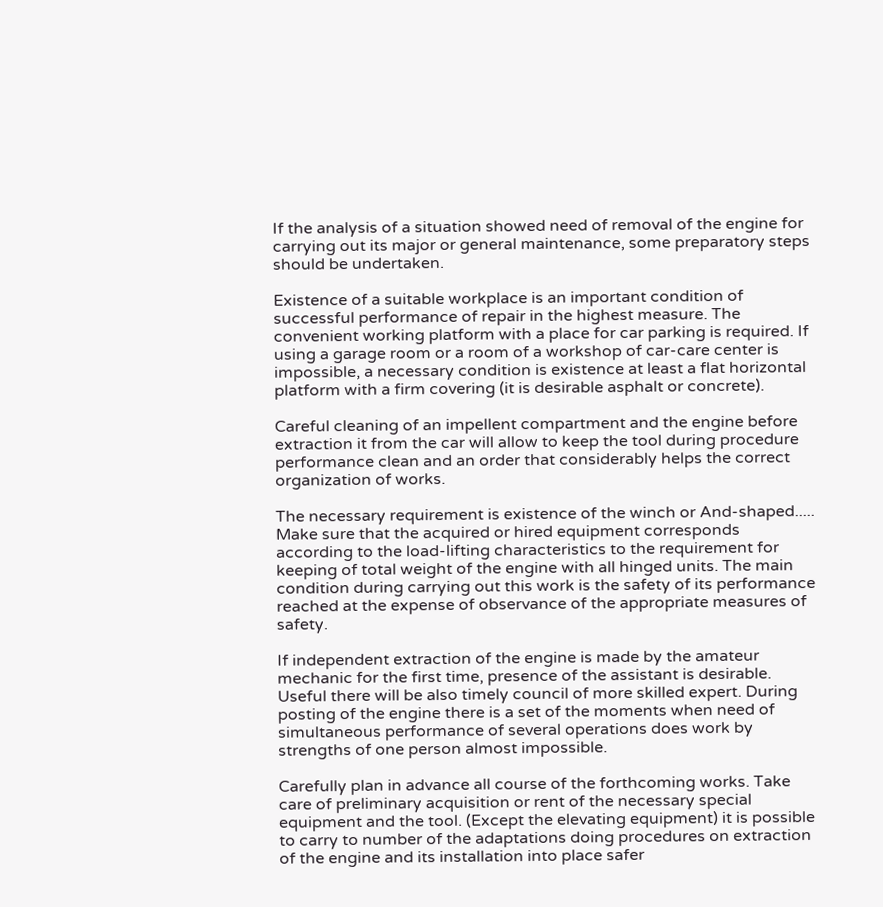If the analysis of a situation showed need of removal of the engine for carrying out its major or general maintenance, some preparatory steps should be undertaken.

Existence of a suitable workplace is an important condition of successful performance of repair in the highest measure. The convenient working platform with a place for car parking is required. If using a garage room or a room of a workshop of car-care center is impossible, a necessary condition is existence at least a flat horizontal platform with a firm covering (it is desirable asphalt or concrete).

Careful cleaning of an impellent compartment and the engine before extraction it from the car will allow to keep the tool during procedure performance clean and an order that considerably helps the correct organization of works.

The necessary requirement is existence of the winch or And-shaped..... Make sure that the acquired or hired equipment corresponds according to the load-lifting characteristics to the requirement for keeping of total weight of the engine with all hinged units. The main condition during carrying out this work is the safety of its performance reached at the expense of observance of the appropriate measures of safety.

If independent extraction of the engine is made by the amateur mechanic for the first time, presence of the assistant is desirable. Useful there will be also timely council of more skilled expert. During posting of the engine there is a set of the moments when need of simultaneous performance of several operations does work by strengths of one person almost impossible.

Carefully plan in advance all course of the forthcoming works. Take care of preliminary acquisition or rent of the necessary special equipment and the tool. (Except the elevating equipment) it is possible to carry to number of the adaptations doing procedures on extraction of the engine and its installation into place safer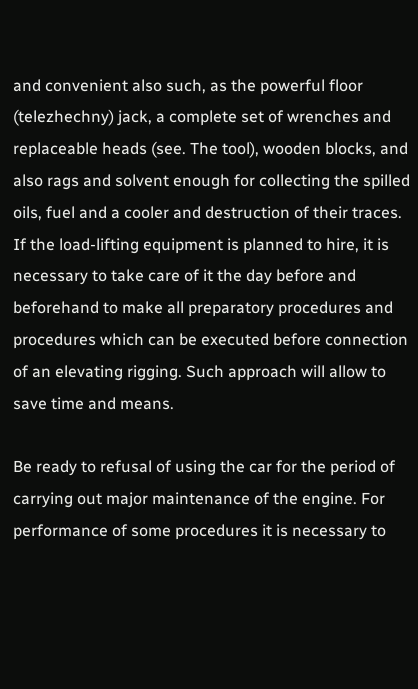and convenient also such, as the powerful floor (telezhechny) jack, a complete set of wrenches and replaceable heads (see. The tool), wooden blocks, and also rags and solvent enough for collecting the spilled oils, fuel and a cooler and destruction of their traces. If the load-lifting equipment is planned to hire, it is necessary to take care of it the day before and beforehand to make all preparatory procedures and procedures which can be executed before connection of an elevating rigging. Such approach will allow to save time and means.

Be ready to refusal of using the car for the period of carrying out major maintenance of the engine. For performance of some procedures it is necessary to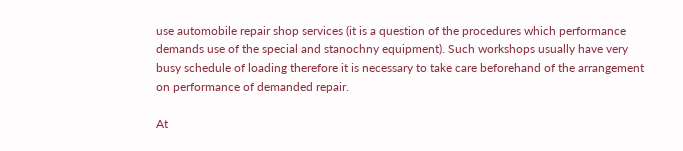use automobile repair shop services (it is a question of the procedures which performance demands use of the special and stanochny equipment). Such workshops usually have very busy schedule of loading therefore it is necessary to take care beforehand of the arrangement on performance of demanded repair.

At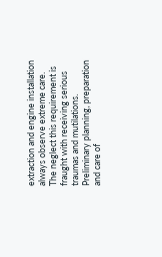extraction and engine installation always observe extreme care. The neglect this requirement is fraught with receiving serious traumas and mutilations. Preliminary planning, preparation and care of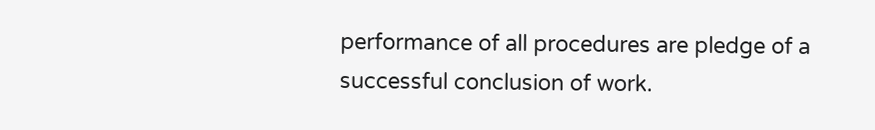performance of all procedures are pledge of a successful conclusion of work.